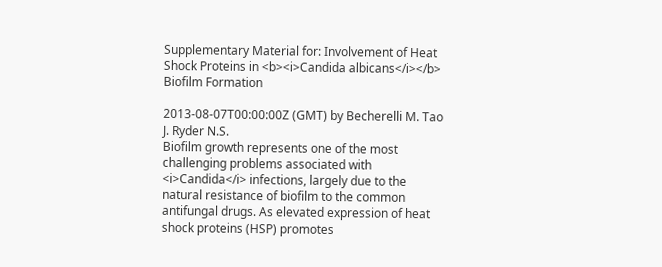Supplementary Material for: Involvement of Heat Shock Proteins in <b><i>Candida albicans</i></b> Biofilm Formation

2013-08-07T00:00:00Z (GMT) by Becherelli M. Tao J. Ryder N.S.
Biofilm growth represents one of the most challenging problems associated with <i>Candida</i> infections, largely due to the natural resistance of biofilm to the common antifungal drugs. As elevated expression of heat shock proteins (HSP) promotes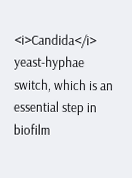<i>Candida</i> yeast-hyphae switch, which is an essential step in biofilm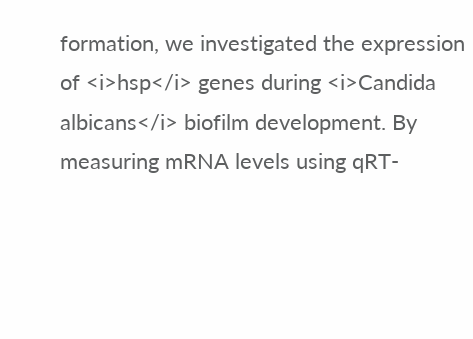formation, we investigated the expression of <i>hsp</i> genes during <i>Candida albicans</i> biofilm development. By measuring mRNA levels using qRT-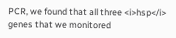PCR, we found that all three <i>hsp</i> genes that we monitored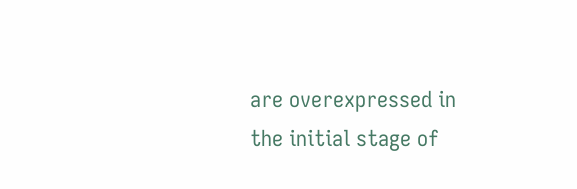are overexpressed in the initial stage of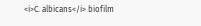<i>C. albicans</i> biofilm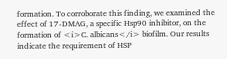formation. To corroborate this finding, we examined the effect of 17-DMAG, a specific Hsp90 inhibitor, on the formation of <i>C. albicans</i> biofilm. Our results indicate the requirement of HSP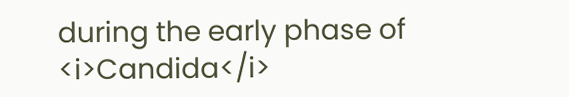during the early phase of <i>Candida</i>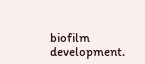biofilm development.